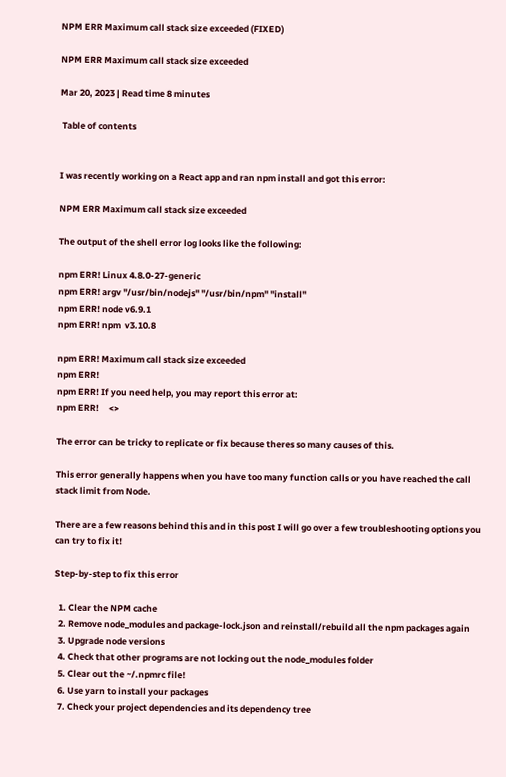NPM ERR Maximum call stack size exceeded (FIXED)

NPM ERR Maximum call stack size exceeded

Mar 20, 2023 | Read time 8 minutes

 Table of contents


I was recently working on a React app and ran npm install and got this error:

NPM ERR Maximum call stack size exceeded

The output of the shell error log looks like the following:

npm ERR! Linux 4.8.0-27-generic
npm ERR! argv "/usr/bin/nodejs" "/usr/bin/npm" "install"
npm ERR! node v6.9.1
npm ERR! npm  v3.10.8

npm ERR! Maximum call stack size exceeded
npm ERR!
npm ERR! If you need help, you may report this error at:
npm ERR!     <>

The error can be tricky to replicate or fix because theres so many causes of this.

This error generally happens when you have too many function calls or you have reached the call stack limit from Node.

There are a few reasons behind this and in this post I will go over a few troubleshooting options you can try to fix it!

Step-by-step to fix this error

  1. Clear the NPM cache
  2. Remove node_modules and package-lock.json and reinstall/rebuild all the npm packages again
  3. Upgrade node versions
  4. Check that other programs are not locking out the node_modules folder
  5. Clear out the ~/.npmrc file!
  6. Use yarn to install your packages
  7. Check your project dependencies and its dependency tree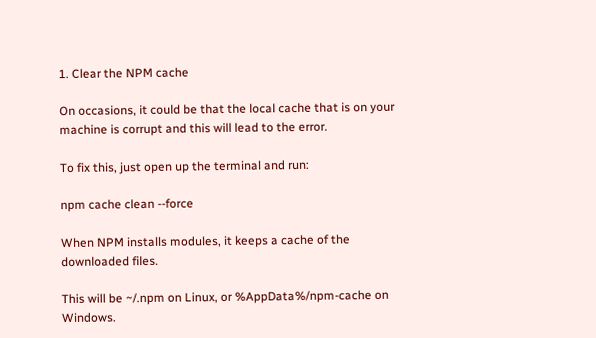1. Clear the NPM cache

On occasions, it could be that the local cache that is on your machine is corrupt and this will lead to the error.

To fix this, just open up the terminal and run:

npm cache clean --force

When NPM installs modules, it keeps a cache of the downloaded files.

This will be ~/.npm on Linux, or %AppData%/npm-cache on Windows.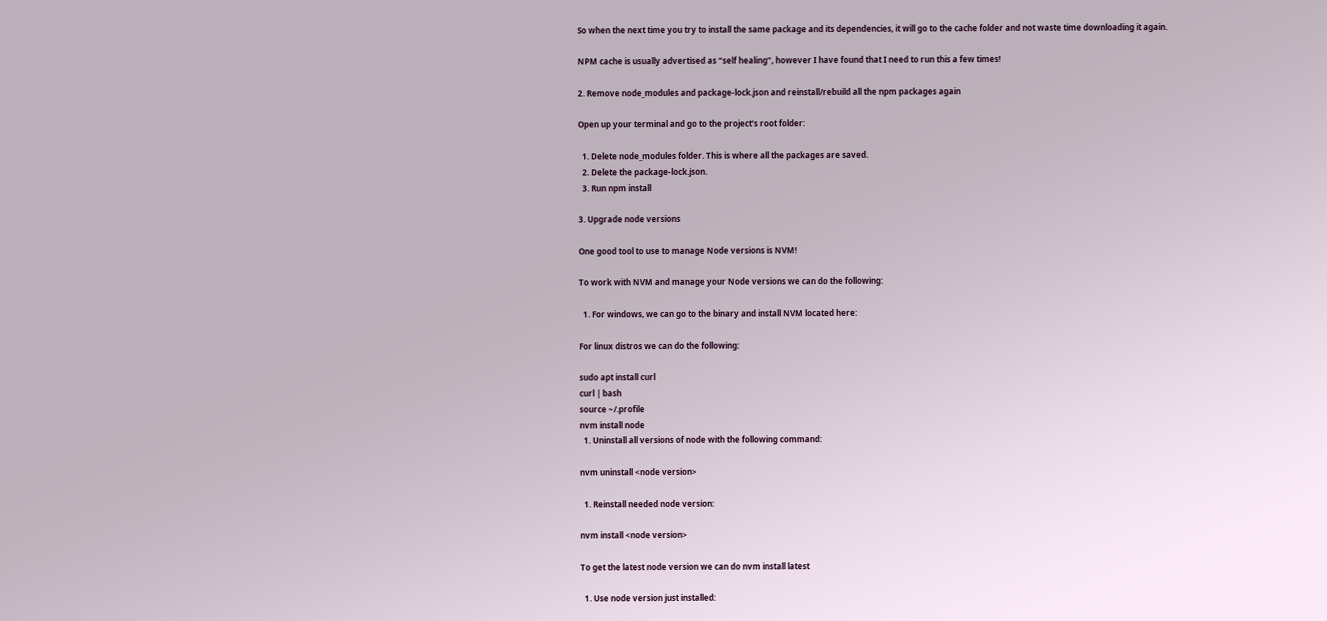So when the next time you try to install the same package and its dependencies, it will go to the cache folder and not waste time downloading it again.

NPM cache is usually advertised as “self healing”, however I have found that I need to run this a few times!

2. Remove node_modules and package-lock.json and reinstall/rebuild all the npm packages again

Open up your terminal and go to the project’s root folder:

  1. Delete node_modules folder. This is where all the packages are saved.
  2. Delete the package-lock.json.
  3. Run npm install

3. Upgrade node versions

One good tool to use to manage Node versions is NVM!

To work with NVM and manage your Node versions we can do the following:

  1. For windows, we can go to the binary and install NVM located here:

For linux distros we can do the following:

sudo apt install curl
curl | bash
source ~/.profile
nvm install node
  1. Uninstall all versions of node with the following command:

nvm uninstall <node version>

  1. Reinstall needed node version:

nvm install <node version>

To get the latest node version we can do nvm install latest

  1. Use node version just installed: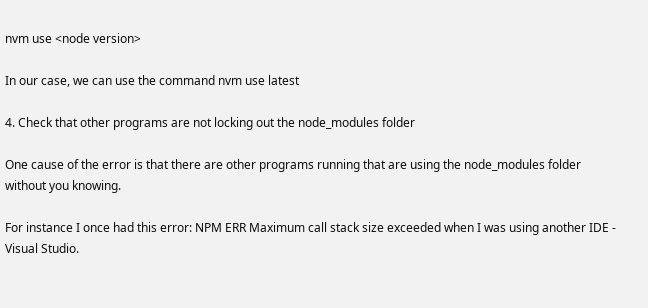nvm use <node version>

In our case, we can use the command nvm use latest

4. Check that other programs are not locking out the node_modules folder

One cause of the error is that there are other programs running that are using the node_modules folder without you knowing.

For instance I once had this error: NPM ERR Maximum call stack size exceeded when I was using another IDE - Visual Studio.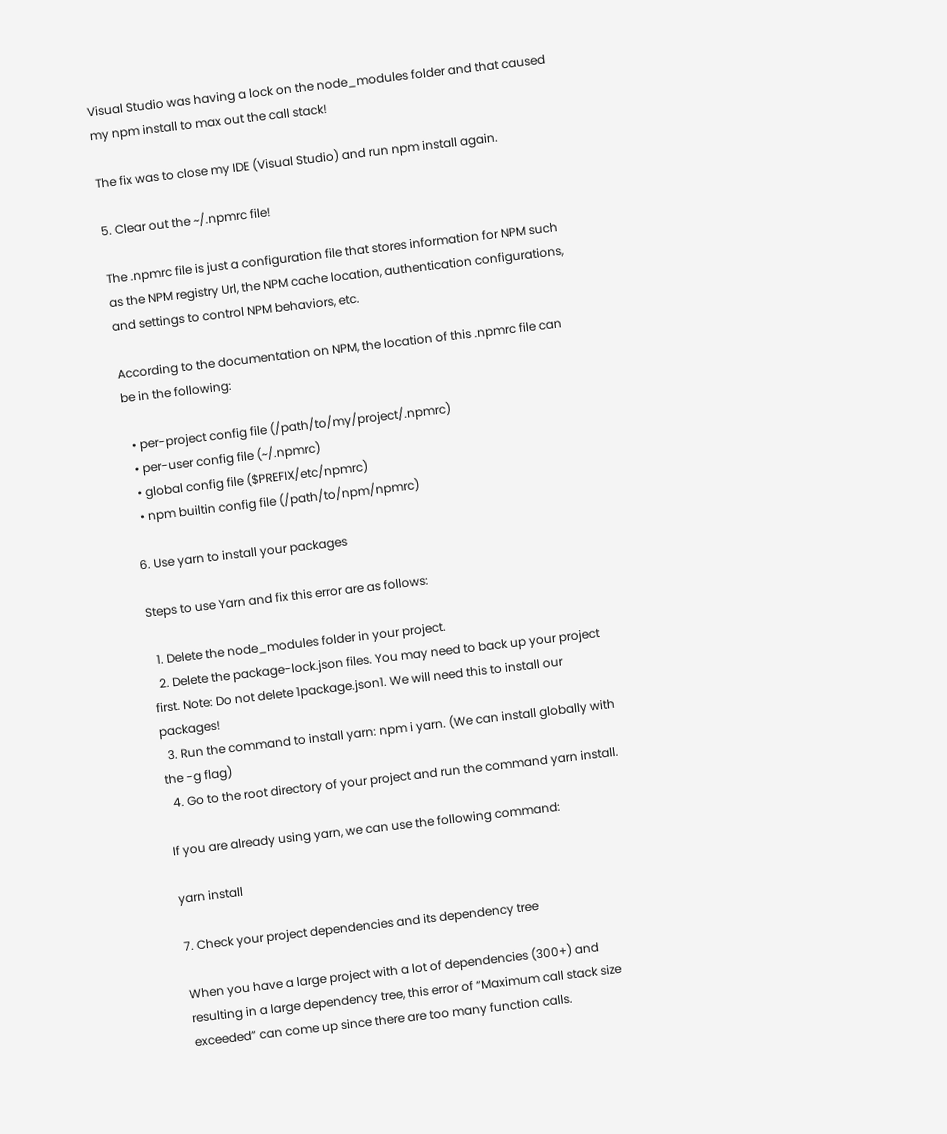Visual Studio was having a lock on the node_modules folder and that caused my npm install to max out the call stack!

The fix was to close my IDE (Visual Studio) and run npm install again.

5. Clear out the ~/.npmrc file!

The .npmrc file is just a configuration file that stores information for NPM such as the NPM registry Url, the NPM cache location, authentication configurations, and settings to control NPM behaviors, etc.

According to the documentation on NPM, the location of this .npmrc file can be in the following:

  • per-project config file (/path/to/my/project/.npmrc)
  • per-user config file (~/.npmrc)
  • global config file ($PREFIX/etc/npmrc)
  • npm builtin config file (/path/to/npm/npmrc)

6. Use yarn to install your packages

Steps to use Yarn and fix this error are as follows:

  1. Delete the node_modules folder in your project.
  2. Delete the package-lock.json files. You may need to back up your project first. Note: Do not delete 1package.json1. We will need this to install our packages!
  3. Run the command to install yarn: npm i yarn. (We can install globally with the -g flag)
  4. Go to the root directory of your project and run the command yarn install.

If you are already using yarn, we can use the following command:

yarn install

7. Check your project dependencies and its dependency tree

When you have a large project with a lot of dependencies (300+) and resulting in a large dependency tree, this error of “Maximum call stack size exceeded” can come up since there are too many function calls.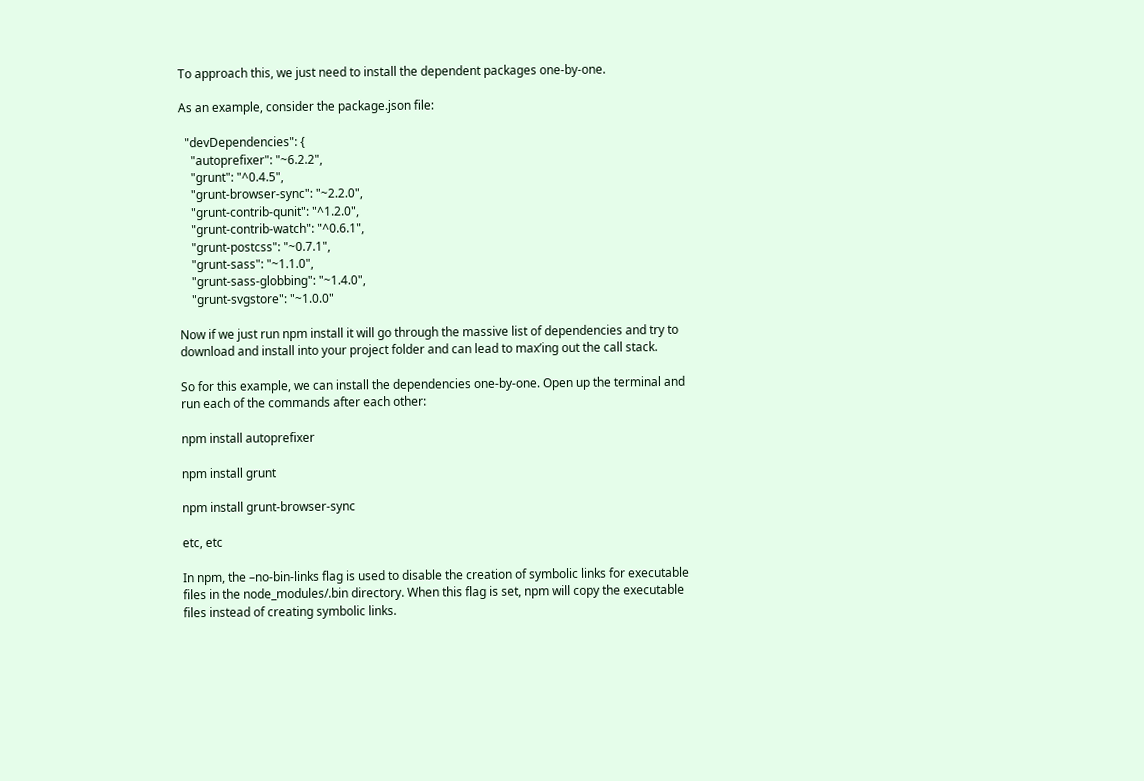To approach this, we just need to install the dependent packages one-by-one.

As an example, consider the package.json file:

  "devDependencies": {
    "autoprefixer": "~6.2.2",
    "grunt": "^0.4.5",
    "grunt-browser-sync": "~2.2.0",
    "grunt-contrib-qunit": "^1.2.0",
    "grunt-contrib-watch": "^0.6.1",
    "grunt-postcss": "~0.7.1",
    "grunt-sass": "~1.1.0",
    "grunt-sass-globbing": "~1.4.0",
    "grunt-svgstore": "~1.0.0"

Now if we just run npm install it will go through the massive list of dependencies and try to download and install into your project folder and can lead to max’ing out the call stack.

So for this example, we can install the dependencies one-by-one. Open up the terminal and run each of the commands after each other:

npm install autoprefixer

npm install grunt

npm install grunt-browser-sync

etc, etc

In npm, the –no-bin-links flag is used to disable the creation of symbolic links for executable files in the node_modules/.bin directory. When this flag is set, npm will copy the executable files instead of creating symbolic links.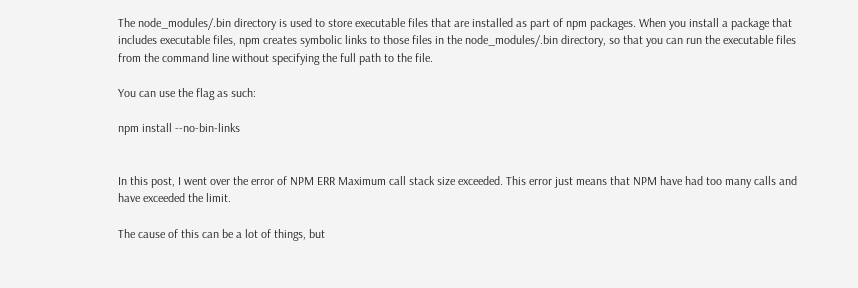The node_modules/.bin directory is used to store executable files that are installed as part of npm packages. When you install a package that includes executable files, npm creates symbolic links to those files in the node_modules/.bin directory, so that you can run the executable files from the command line without specifying the full path to the file.

You can use the flag as such:

npm install --no-bin-links


In this post, I went over the error of NPM ERR Maximum call stack size exceeded. This error just means that NPM have had too many calls and have exceeded the limit.

The cause of this can be a lot of things, but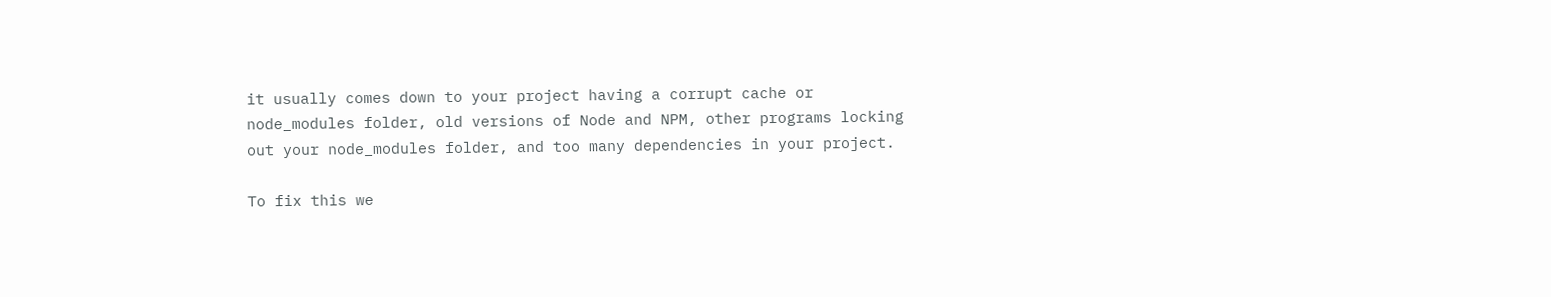it usually comes down to your project having a corrupt cache or node_modules folder, old versions of Node and NPM, other programs locking out your node_modules folder, and too many dependencies in your project.

To fix this we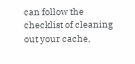can follow the checklist of cleaning out your cache,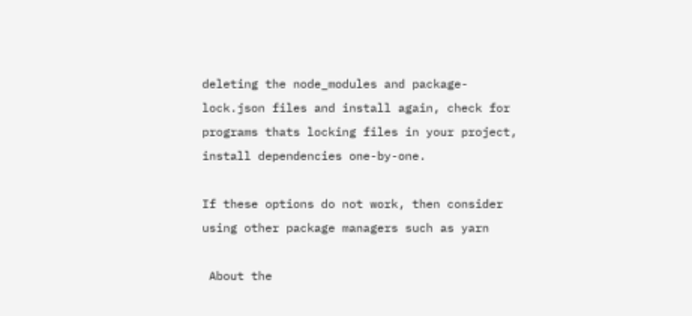deleting the node_modules and package-lock.json files and install again, check for programs thats locking files in your project, install dependencies one-by-one.

If these options do not work, then consider using other package managers such as yarn

 About the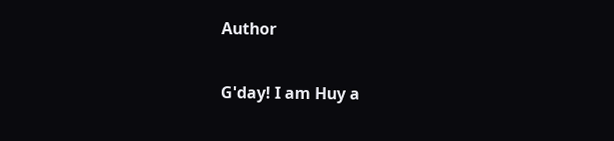Author

G'day! I am Huy a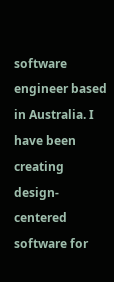software engineer based in Australia. I have been creating design-centered software for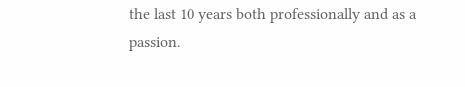the last 10 years both professionally and as a passion.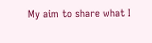My aim to share what I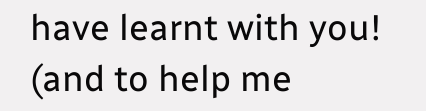have learnt with you! (and to help me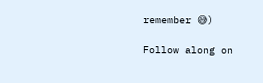remember 😅)

Follow along on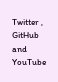Twitter , GitHub and YouTube